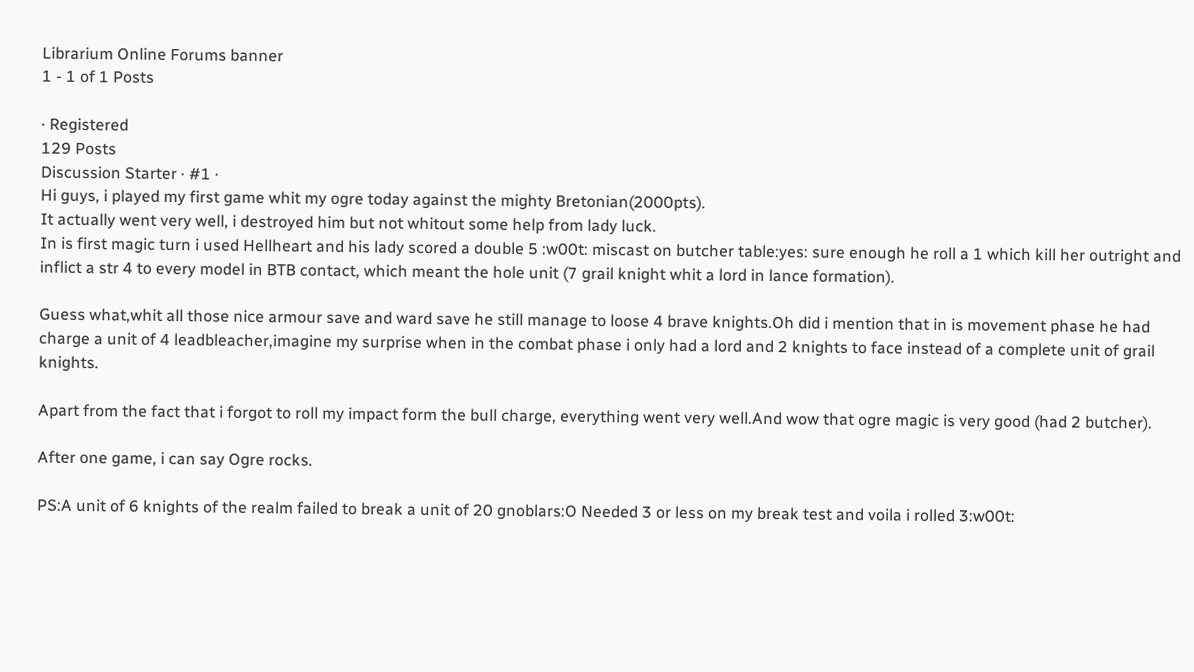Librarium Online Forums banner
1 - 1 of 1 Posts

· Registered
129 Posts
Discussion Starter · #1 ·
Hi guys, i played my first game whit my ogre today against the mighty Bretonian(2000pts).
It actually went very well, i destroyed him but not whitout some help from lady luck.
In is first magic turn i used Hellheart and his lady scored a double 5 :w00t: miscast on butcher table:yes: sure enough he roll a 1 which kill her outright and inflict a str 4 to every model in BTB contact, which meant the hole unit (7 grail knight whit a lord in lance formation).

Guess what,whit all those nice armour save and ward save he still manage to loose 4 brave knights.Oh did i mention that in is movement phase he had charge a unit of 4 leadbleacher,imagine my surprise when in the combat phase i only had a lord and 2 knights to face instead of a complete unit of grail knights.

Apart from the fact that i forgot to roll my impact form the bull charge, everything went very well.And wow that ogre magic is very good (had 2 butcher).

After one game, i can say Ogre rocks.

PS:A unit of 6 knights of the realm failed to break a unit of 20 gnoblars:O Needed 3 or less on my break test and voila i rolled 3:w00t: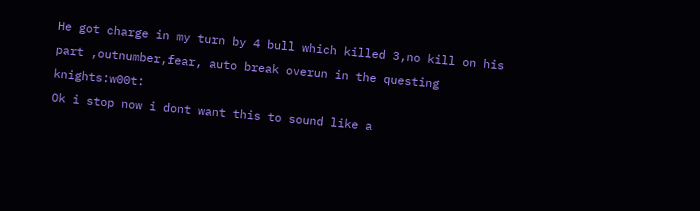He got charge in my turn by 4 bull which killed 3,no kill on his part ,outnumber,fear, auto break overun in the questing knights:w00t:
Ok i stop now i dont want this to sound like a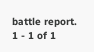battle report.
1 - 1 of 1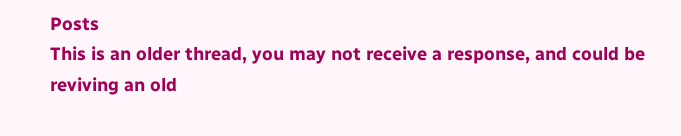Posts
This is an older thread, you may not receive a response, and could be reviving an old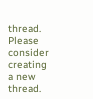thread. Please consider creating a new thread.